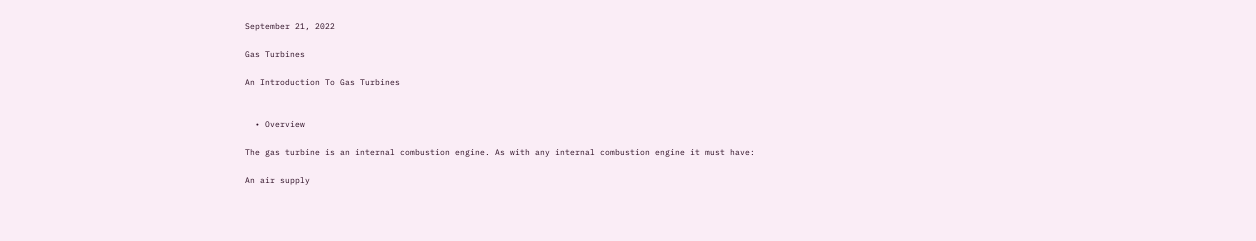September 21, 2022

Gas Turbines

An Introduction To Gas Turbines


  • Overview

The gas turbine is an internal combustion engine. As with any internal combustion engine it must have:

An air supply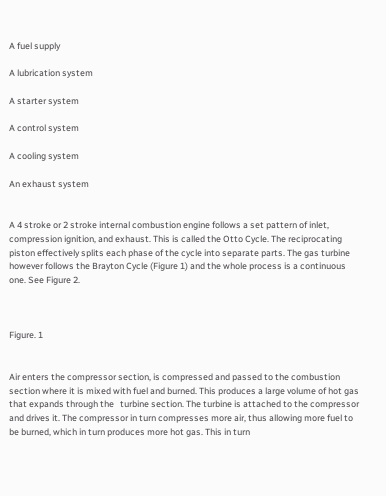A fuel supply

A lubrication system

A starter system

A control system

A cooling system

An exhaust system


A 4 stroke or 2 stroke internal combustion engine follows a set pattern of inlet, compression ignition, and exhaust. This is called the Otto Cycle. The reciprocating piston effectively splits each phase of the cycle into separate parts. The gas turbine however follows the Brayton Cycle (Figure 1) and the whole process is a continuous one. See Figure 2.



Figure. 1


Air enters the compressor section, is compressed and passed to the combustion section where it is mixed with fuel and burned. This produces a large volume of hot gas that expands through the   turbine section. The turbine is attached to the compressor and drives it. The compressor in turn compresses more air, thus allowing more fuel to be burned, which in turn produces more hot gas. This in turn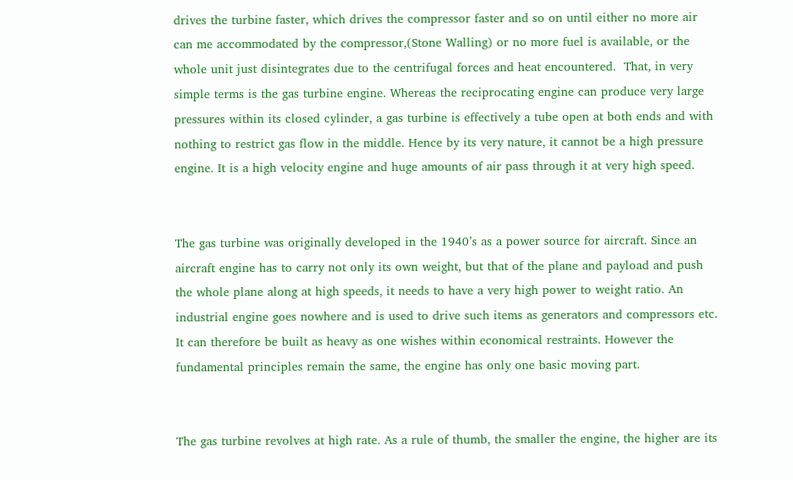drives the turbine faster, which drives the compressor faster and so on until either no more air can me accommodated by the compressor,(Stone Walling) or no more fuel is available, or the whole unit just disintegrates due to the centrifugal forces and heat encountered.  That, in very simple terms is the gas turbine engine. Whereas the reciprocating engine can produce very large pressures within its closed cylinder, a gas turbine is effectively a tube open at both ends and with nothing to restrict gas flow in the middle. Hence by its very nature, it cannot be a high pressure engine. It is a high velocity engine and huge amounts of air pass through it at very high speed.


The gas turbine was originally developed in the 1940’s as a power source for aircraft. Since an aircraft engine has to carry not only its own weight, but that of the plane and payload and push the whole plane along at high speeds, it needs to have a very high power to weight ratio. An industrial engine goes nowhere and is used to drive such items as generators and compressors etc. It can therefore be built as heavy as one wishes within economical restraints. However the fundamental principles remain the same, the engine has only one basic moving part.


The gas turbine revolves at high rate. As a rule of thumb, the smaller the engine, the higher are its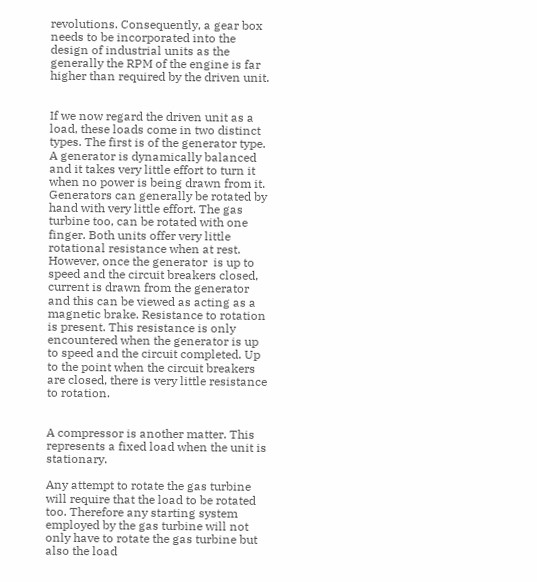revolutions. Consequently, a gear box needs to be incorporated into the design of industrial units as the generally the RPM of the engine is far higher than required by the driven unit.


If we now regard the driven unit as a load, these loads come in two distinct types. The first is of the generator type. A generator is dynamically balanced and it takes very little effort to turn it when no power is being drawn from it.  Generators can generally be rotated by hand with very little effort. The gas turbine too, can be rotated with one finger. Both units offer very little rotational resistance when at rest. However, once the generator  is up to speed and the circuit breakers closed, current is drawn from the generator and this can be viewed as acting as a magnetic brake. Resistance to rotation is present. This resistance is only encountered when the generator is up to speed and the circuit completed. Up to the point when the circuit breakers are closed, there is very little resistance to rotation.


A compressor is another matter. This represents a fixed load when the unit is stationary.

Any attempt to rotate the gas turbine will require that the load to be rotated too. Therefore any starting system employed by the gas turbine will not only have to rotate the gas turbine but also the load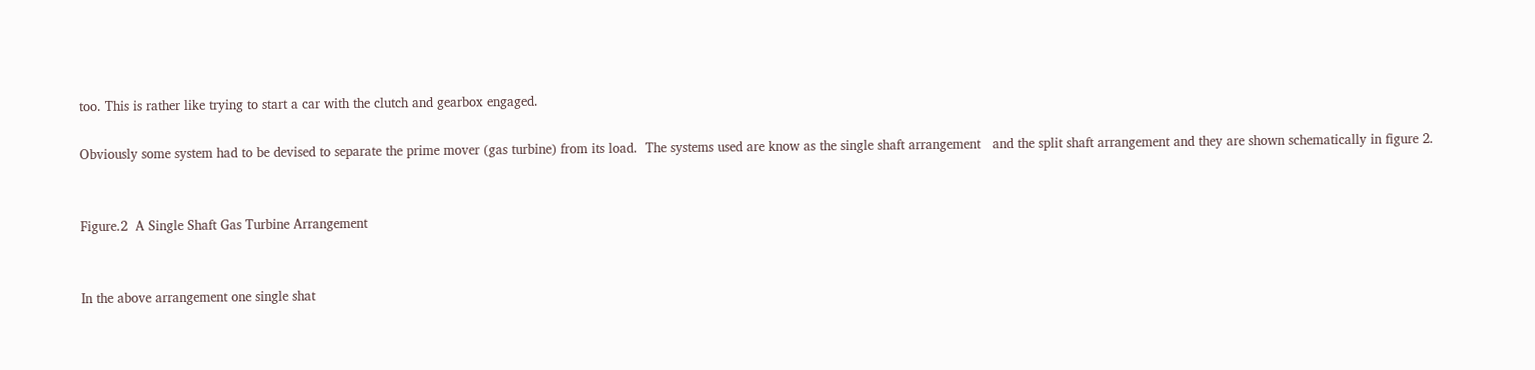too. This is rather like trying to start a car with the clutch and gearbox engaged.

Obviously some system had to be devised to separate the prime mover (gas turbine) from its load.  The systems used are know as the single shaft arrangement   and the split shaft arrangement and they are shown schematically in figure 2.


Figure.2  A Single Shaft Gas Turbine Arrangement


In the above arrangement one single shat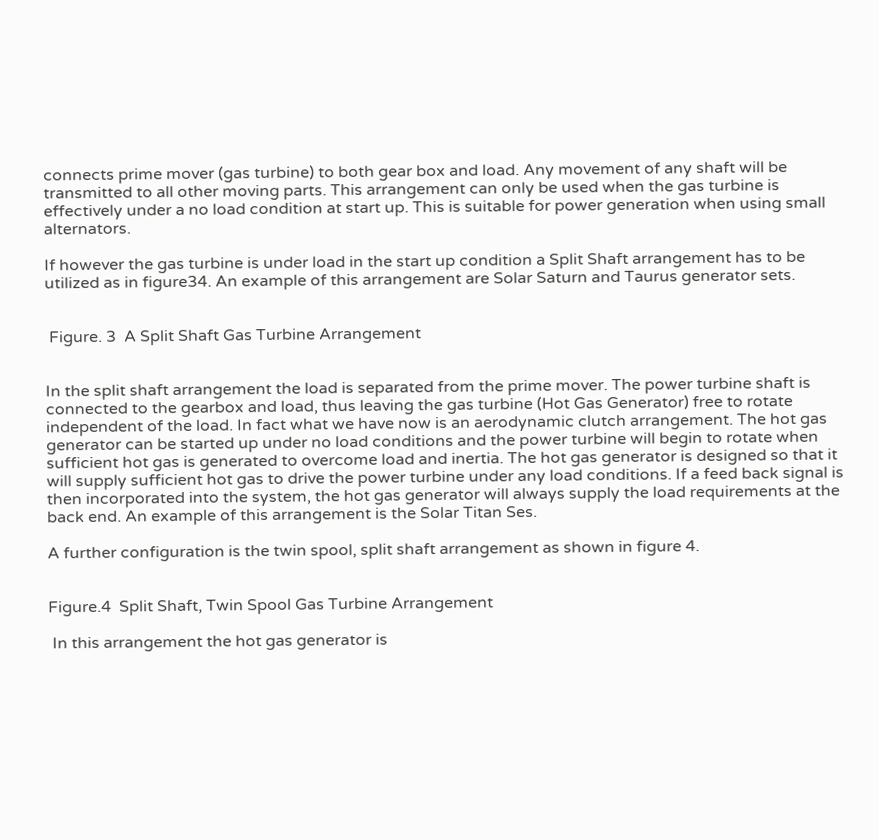connects prime mover (gas turbine) to both gear box and load. Any movement of any shaft will be transmitted to all other moving parts. This arrangement can only be used when the gas turbine is effectively under a no load condition at start up. This is suitable for power generation when using small alternators.

If however the gas turbine is under load in the start up condition a Split Shaft arrangement has to be utilized as in figure34. An example of this arrangement are Solar Saturn and Taurus generator sets.


 Figure. 3  A Split Shaft Gas Turbine Arrangement


In the split shaft arrangement the load is separated from the prime mover. The power turbine shaft is connected to the gearbox and load, thus leaving the gas turbine (Hot Gas Generator) free to rotate independent of the load. In fact what we have now is an aerodynamic clutch arrangement. The hot gas generator can be started up under no load conditions and the power turbine will begin to rotate when sufficient hot gas is generated to overcome load and inertia. The hot gas generator is designed so that it will supply sufficient hot gas to drive the power turbine under any load conditions. If a feed back signal is then incorporated into the system, the hot gas generator will always supply the load requirements at the back end. An example of this arrangement is the Solar Titan Ses.

A further configuration is the twin spool, split shaft arrangement as shown in figure 4.


Figure.4  Split Shaft, Twin Spool Gas Turbine Arrangement

 In this arrangement the hot gas generator is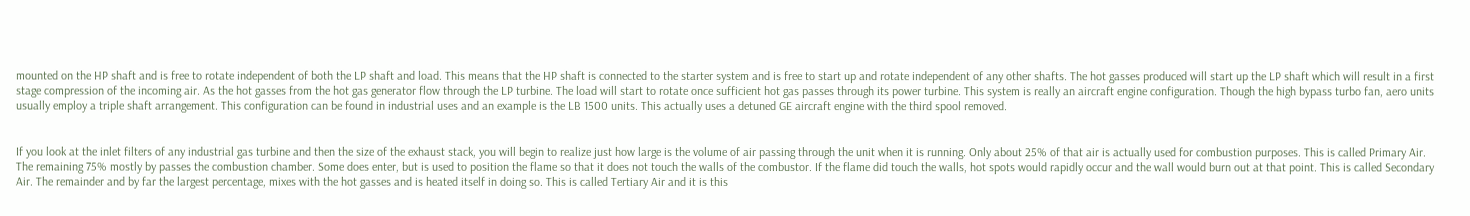mounted on the HP shaft and is free to rotate independent of both the LP shaft and load. This means that the HP shaft is connected to the starter system and is free to start up and rotate independent of any other shafts. The hot gasses produced will start up the LP shaft which will result in a first stage compression of the incoming air. As the hot gasses from the hot gas generator flow through the LP turbine. The load will start to rotate once sufficient hot gas passes through its power turbine. This system is really an aircraft engine configuration. Though the high bypass turbo fan, aero units usually employ a triple shaft arrangement. This configuration can be found in industrial uses and an example is the LB 1500 units. This actually uses a detuned GE aircraft engine with the third spool removed.


If you look at the inlet filters of any industrial gas turbine and then the size of the exhaust stack, you will begin to realize just how large is the volume of air passing through the unit when it is running. Only about 25% of that air is actually used for combustion purposes. This is called Primary Air. The remaining 75% mostly by passes the combustion chamber. Some does enter, but is used to position the flame so that it does not touch the walls of the combustor. If the flame did touch the walls, hot spots would rapidly occur and the wall would burn out at that point. This is called Secondary Air. The remainder and by far the largest percentage, mixes with the hot gasses and is heated itself in doing so. This is called Tertiary Air and it is this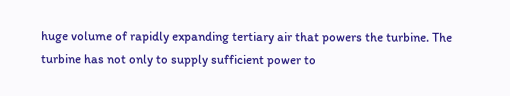huge volume of rapidly expanding tertiary air that powers the turbine. The turbine has not only to supply sufficient power to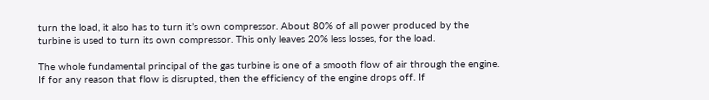turn the load, it also has to turn it’s own compressor. About 80% of all power produced by the turbine is used to turn its own compressor. This only leaves 20% less losses, for the load.

The whole fundamental principal of the gas turbine is one of a smooth flow of air through the engine. If for any reason that flow is disrupted, then the efficiency of the engine drops off. If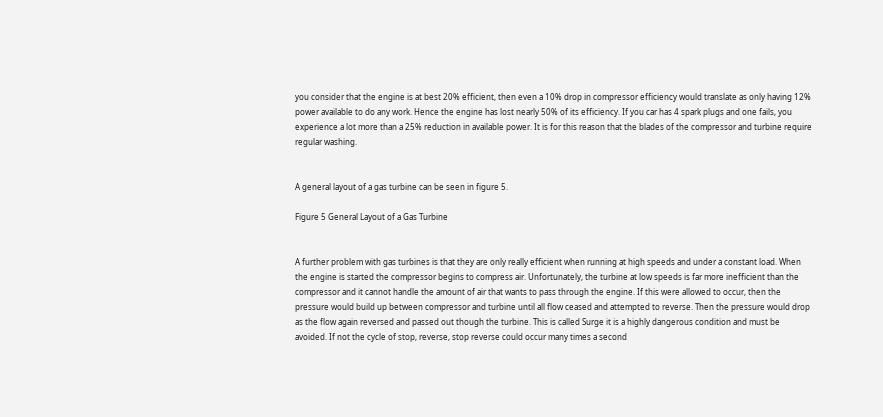you consider that the engine is at best 20% efficient, then even a 10% drop in compressor efficiency would translate as only having 12% power available to do any work. Hence the engine has lost nearly 50% of its efficiency. If you car has 4 spark plugs and one fails, you experience a lot more than a 25% reduction in available power. It is for this reason that the blades of the compressor and turbine require regular washing.


A general layout of a gas turbine can be seen in figure 5.

Figure 5 General Layout of a Gas Turbine


A further problem with gas turbines is that they are only really efficient when running at high speeds and under a constant load. When the engine is started the compressor begins to compress air. Unfortunately, the turbine at low speeds is far more inefficient than the compressor and it cannot handle the amount of air that wants to pass through the engine. If this were allowed to occur, then the pressure would build up between compressor and turbine until all flow ceased and attempted to reverse. Then the pressure would drop as the flow again reversed and passed out though the turbine. This is called Surge it is a highly dangerous condition and must be avoided. If not the cycle of stop, reverse, stop reverse could occur many times a second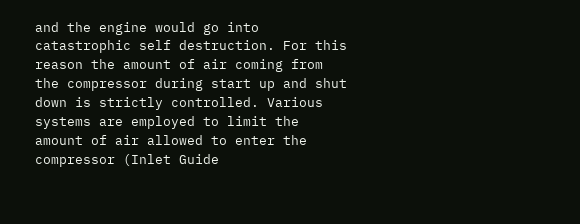and the engine would go into catastrophic self destruction. For this reason the amount of air coming from the compressor during start up and shut down is strictly controlled. Various systems are employed to limit the amount of air allowed to enter the compressor (Inlet Guide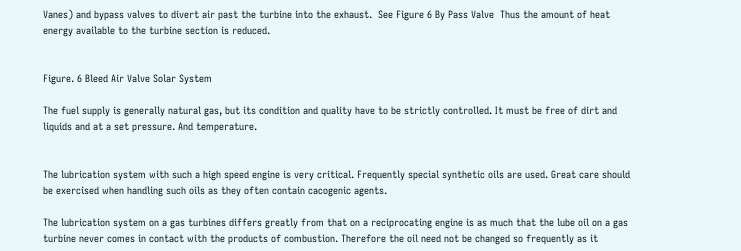Vanes) and bypass valves to divert air past the turbine into the exhaust.  See Figure 6 By Pass Valve  Thus the amount of heat energy available to the turbine section is reduced.


Figure. 6 Bleed Air Valve Solar System

The fuel supply is generally natural gas, but its condition and quality have to be strictly controlled. It must be free of dirt and liquids and at a set pressure. And temperature.


The lubrication system with such a high speed engine is very critical. Frequently special synthetic oils are used. Great care should be exercised when handling such oils as they often contain cacogenic agents.

The lubrication system on a gas turbines differs greatly from that on a reciprocating engine is as much that the lube oil on a gas turbine never comes in contact with the products of combustion. Therefore the oil need not be changed so frequently as it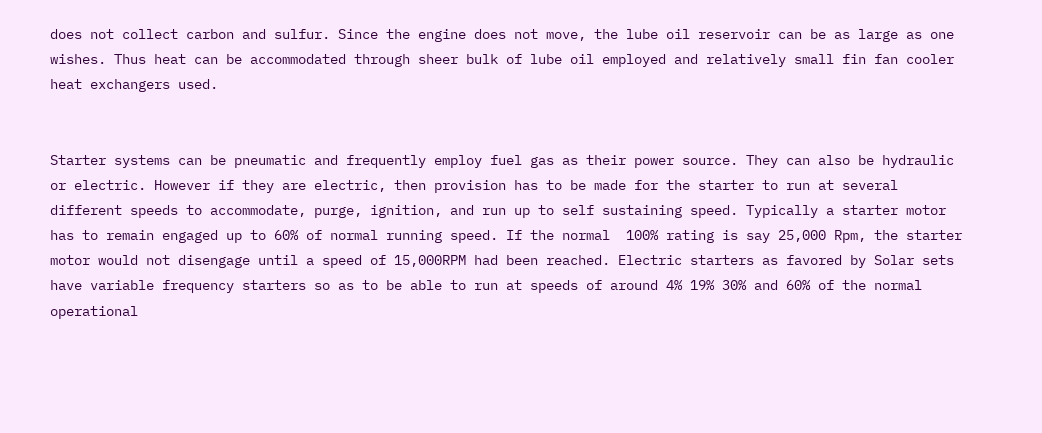does not collect carbon and sulfur. Since the engine does not move, the lube oil reservoir can be as large as one wishes. Thus heat can be accommodated through sheer bulk of lube oil employed and relatively small fin fan cooler heat exchangers used.


Starter systems can be pneumatic and frequently employ fuel gas as their power source. They can also be hydraulic or electric. However if they are electric, then provision has to be made for the starter to run at several different speeds to accommodate, purge, ignition, and run up to self sustaining speed. Typically a starter motor has to remain engaged up to 60% of normal running speed. If the normal  100% rating is say 25,000 Rpm, the starter motor would not disengage until a speed of 15,000RPM had been reached. Electric starters as favored by Solar sets have variable frequency starters so as to be able to run at speeds of around 4% 19% 30% and 60% of the normal operational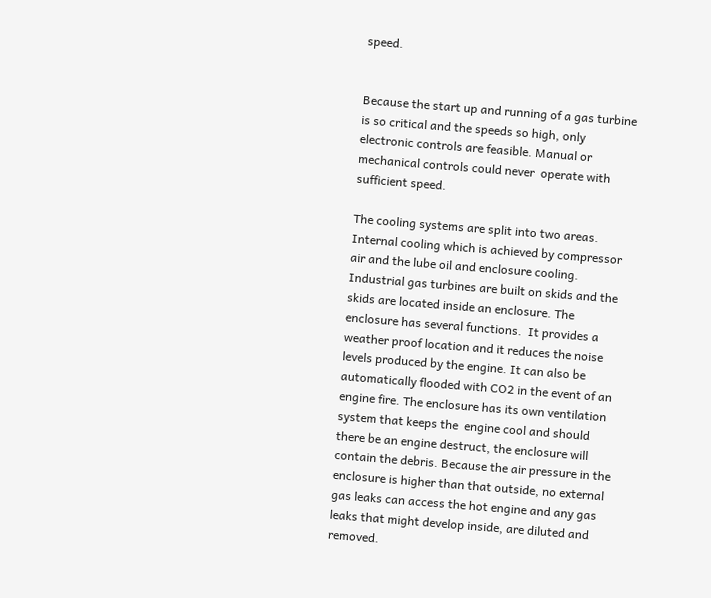speed.


Because the start up and running of a gas turbine is so critical and the speeds so high, only electronic controls are feasible. Manual or mechanical controls could never  operate with sufficient speed.

The cooling systems are split into two areas. Internal cooling which is achieved by compressor air and the lube oil and enclosure cooling. Industrial gas turbines are built on skids and the skids are located inside an enclosure. The enclosure has several functions.  It provides a weather proof location and it reduces the noise levels produced by the engine. It can also be automatically flooded with CO2 in the event of an engine fire. The enclosure has its own ventilation system that keeps the  engine cool and should there be an engine destruct, the enclosure will contain the debris. Because the air pressure in the enclosure is higher than that outside, no external gas leaks can access the hot engine and any gas leaks that might develop inside, are diluted and removed.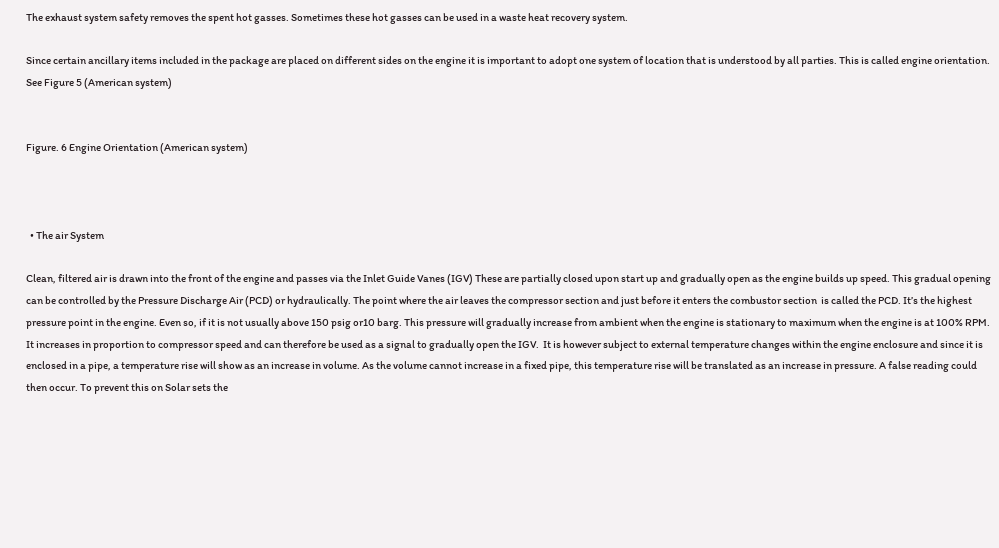The exhaust system safety removes the spent hot gasses. Sometimes these hot gasses can be used in a waste heat recovery system.

Since certain ancillary items included in the package are placed on different sides on the engine it is important to adopt one system of location that is understood by all parties. This is called engine orientation. See Figure 5 (American system)


Figure. 6 Engine Orientation (American system)



  • The air System

Clean, filtered air is drawn into the front of the engine and passes via the Inlet Guide Vanes (IGV) These are partially closed upon start up and gradually open as the engine builds up speed. This gradual opening can be controlled by the Pressure Discharge Air (PCD) or hydraulically. The point where the air leaves the compressor section and just before it enters the combustor section  is called the PCD. It’s the highest pressure point in the engine. Even so, if it is not usually above 150 psig or10 barg. This pressure will gradually increase from ambient when the engine is stationary to maximum when the engine is at 100% RPM. It increases in proportion to compressor speed and can therefore be used as a signal to gradually open the IGV.  It is however subject to external temperature changes within the engine enclosure and since it is enclosed in a pipe, a temperature rise will show as an increase in volume. As the volume cannot increase in a fixed pipe, this temperature rise will be translated as an increase in pressure. A false reading could then occur. To prevent this on Solar sets the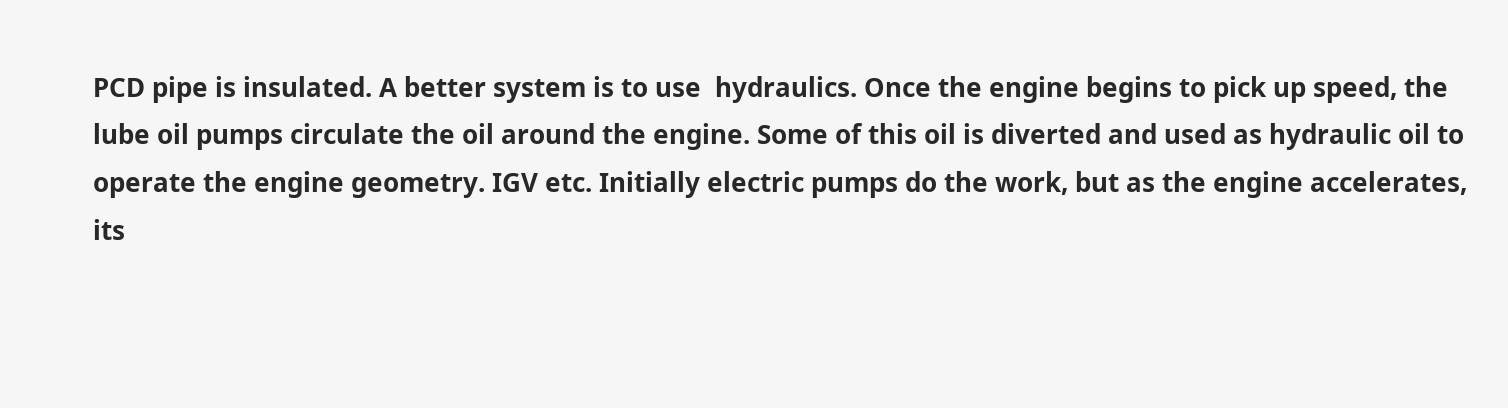PCD pipe is insulated. A better system is to use  hydraulics. Once the engine begins to pick up speed, the lube oil pumps circulate the oil around the engine. Some of this oil is diverted and used as hydraulic oil to operate the engine geometry. IGV etc. Initially electric pumps do the work, but as the engine accelerates, its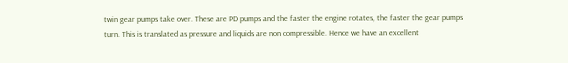twin gear pumps take over. These are PD pumps and the faster the engine rotates, the faster the gear pumps turn. This is translated as pressure and liquids are non compressible. Hence we have an excellent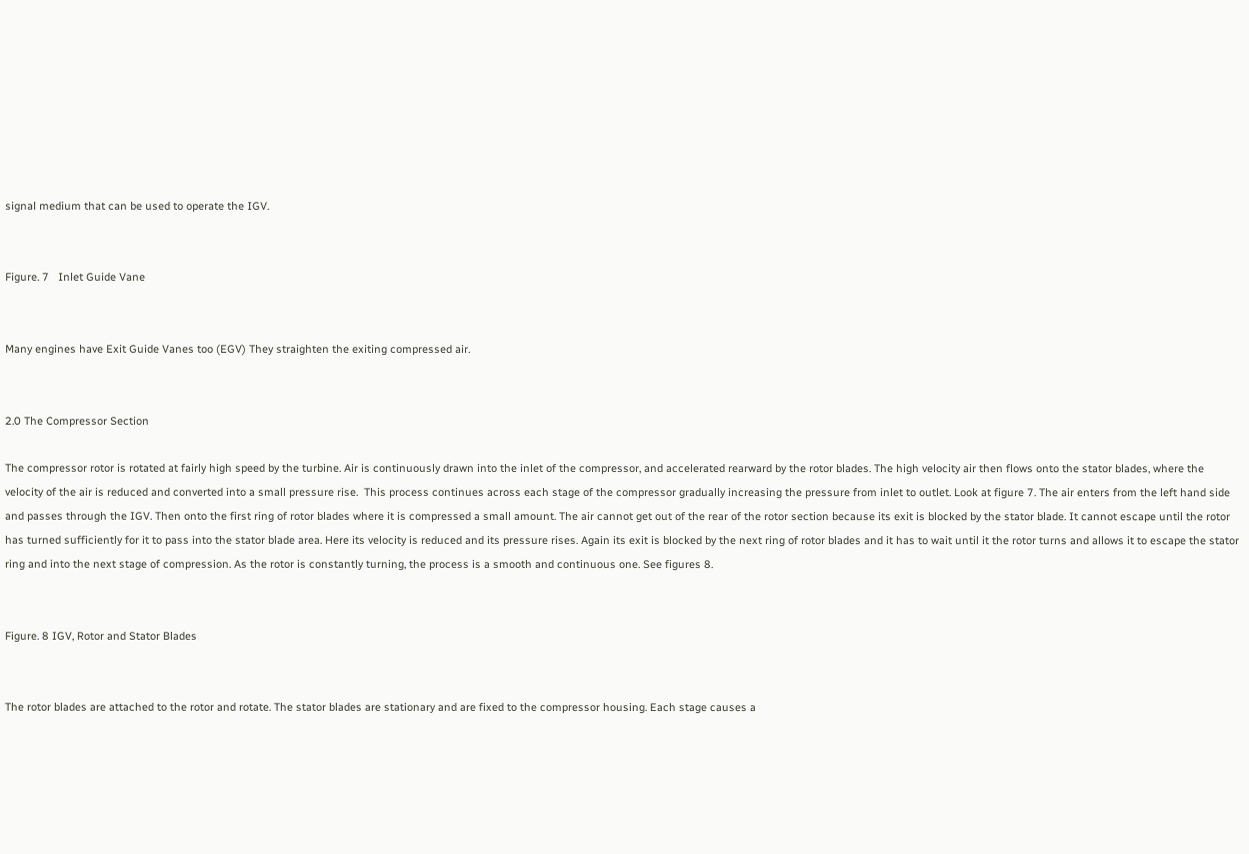signal medium that can be used to operate the IGV.


Figure. 7   Inlet Guide Vane


Many engines have Exit Guide Vanes too (EGV) They straighten the exiting compressed air.


2.0 The Compressor Section

The compressor rotor is rotated at fairly high speed by the turbine. Air is continuously drawn into the inlet of the compressor, and accelerated rearward by the rotor blades. The high velocity air then flows onto the stator blades, where the velocity of the air is reduced and converted into a small pressure rise.  This process continues across each stage of the compressor gradually increasing the pressure from inlet to outlet. Look at figure 7. The air enters from the left hand side and passes through the IGV. Then onto the first ring of rotor blades where it is compressed a small amount. The air cannot get out of the rear of the rotor section because its exit is blocked by the stator blade. It cannot escape until the rotor has turned sufficiently for it to pass into the stator blade area. Here its velocity is reduced and its pressure rises. Again its exit is blocked by the next ring of rotor blades and it has to wait until it the rotor turns and allows it to escape the stator ring and into the next stage of compression. As the rotor is constantly turning, the process is a smooth and continuous one. See figures 8.


Figure. 8 IGV, Rotor and Stator Blades


The rotor blades are attached to the rotor and rotate. The stator blades are stationary and are fixed to the compressor housing. Each stage causes a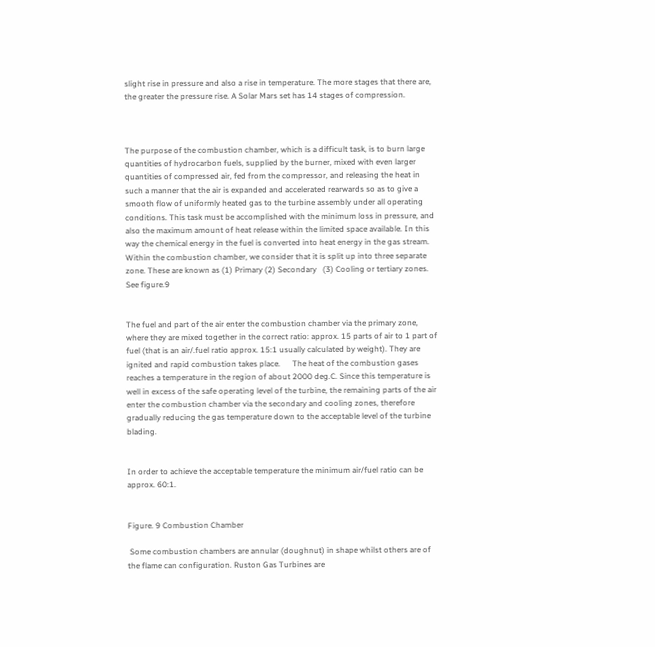slight rise in pressure and also a rise in temperature. The more stages that there are, the greater the pressure rise. A Solar Mars set has 14 stages of compression.



The purpose of the combustion chamber, which is a difficult task, is to burn large quantities of hydrocarbon fuels, supplied by the burner, mixed with even larger quantities of compressed air, fed from the compressor, and releasing the heat in such a manner that the air is expanded and accelerated rearwards so as to give a smooth flow of uniformly heated gas to the turbine assembly under all operating conditions. This task must be accomplished with the minimum loss in pressure, and also the maximum amount of heat release within the limited space available. In this way the chemical energy in the fuel is converted into heat energy in the gas stream. Within the combustion chamber, we consider that it is split up into three separate zone. These are known as (1) Primary (2) Secondary   (3) Cooling or tertiary zones. See figure.9


The fuel and part of the air enter the combustion chamber via the primary zone, where they are mixed together in the correct ratio: approx. 15 parts of air to 1 part of fuel (that is an air/.fuel ratio approx. 15:1 usually calculated by weight). They are ignited and rapid combustion takes place.      The heat of the combustion gases reaches a temperature in the region of about 2000 deg.C. Since this temperature is well in excess of the safe operating level of the turbine, the remaining parts of the air enter the combustion chamber via the secondary and cooling zones, therefore gradually reducing the gas temperature down to the acceptable level of the turbine blading.


In order to achieve the acceptable temperature the minimum air/fuel ratio can be approx. 60:1.


Figure. 9 Combustion Chamber

 Some combustion chambers are annular (doughnut) in shape whilst others are of the flame can configuration. Ruston Gas Turbines are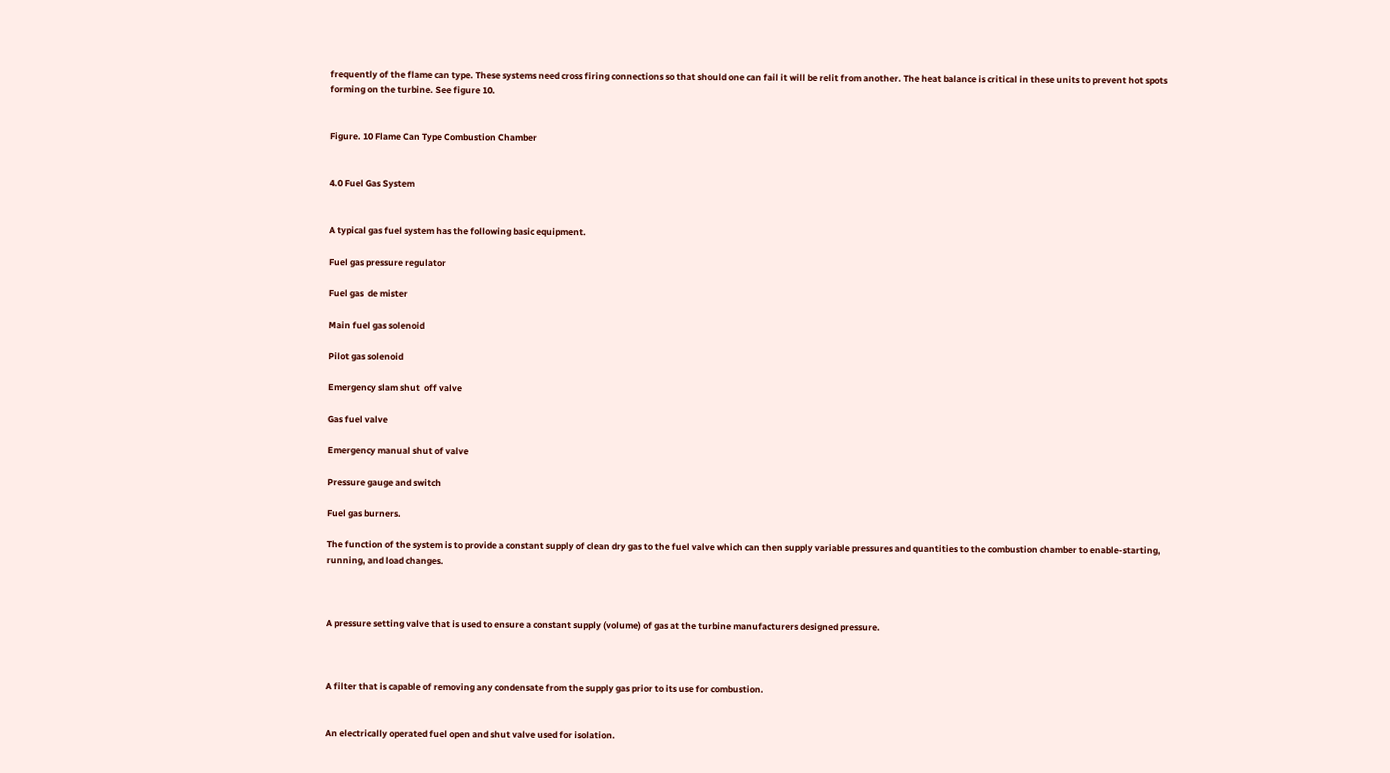frequently of the flame can type. These systems need cross firing connections so that should one can fail it will be relit from another. The heat balance is critical in these units to prevent hot spots forming on the turbine. See figure 10.


Figure. 10 Flame Can Type Combustion Chamber


4.0 Fuel Gas System


A typical gas fuel system has the following basic equipment.

Fuel gas pressure regulator

Fuel gas  de mister

Main fuel gas solenoid

Pilot gas solenoid

Emergency slam shut  off valve

Gas fuel valve

Emergency manual shut of valve

Pressure gauge and switch

Fuel gas burners.

The function of the system is to provide a constant supply of clean dry gas to the fuel valve which can then supply variable pressures and quantities to the combustion chamber to enable-starting, running, and load changes.



A pressure setting valve that is used to ensure a constant supply (volume) of gas at the turbine manufacturers designed pressure.



A filter that is capable of removing any condensate from the supply gas prior to its use for combustion.


An electrically operated fuel open and shut valve used for isolation.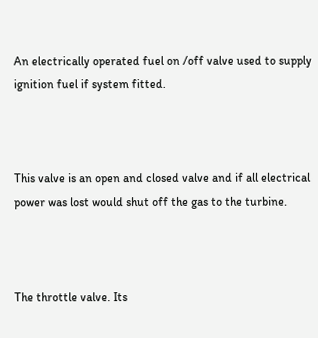An electrically operated fuel on /off valve used to supply ignition fuel if system fitted.



This valve is an open and closed valve and if all electrical power was lost would shut off the gas to the turbine.



The throttle valve. Its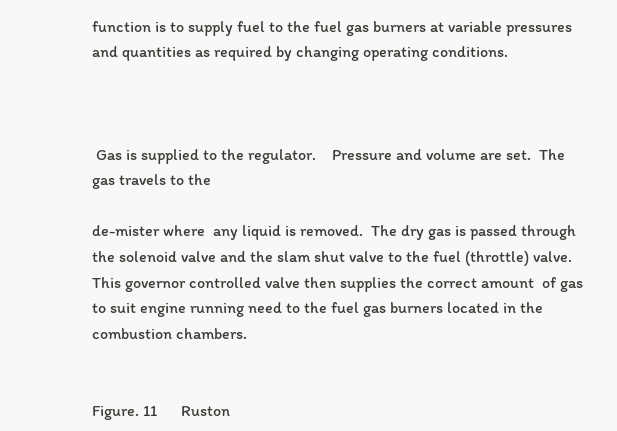function is to supply fuel to the fuel gas burners at variable pressures and quantities as required by changing operating conditions.



 Gas is supplied to the regulator.    Pressure and volume are set.  The gas travels to the

de-mister where  any liquid is removed.  The dry gas is passed through the solenoid valve and the slam shut valve to the fuel (throttle) valve.       This governor controlled valve then supplies the correct amount  of gas to suit engine running need to the fuel gas burners located in the combustion chambers.


Figure. 11      Ruston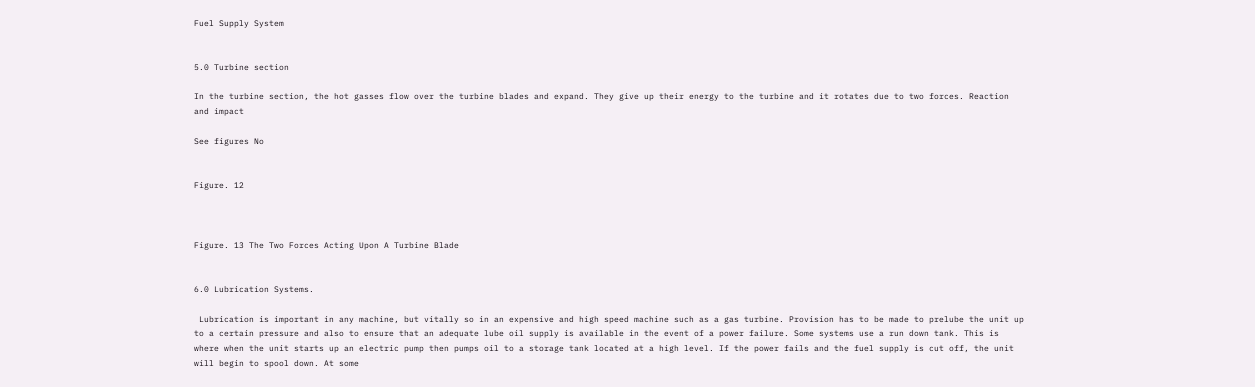Fuel Supply System


5.0 Turbine section

In the turbine section, the hot gasses flow over the turbine blades and expand. They give up their energy to the turbine and it rotates due to two forces. Reaction and impact

See figures No


Figure. 12



Figure. 13 The Two Forces Acting Upon A Turbine Blade


6.0 Lubrication Systems.

 Lubrication is important in any machine, but vitally so in an expensive and high speed machine such as a gas turbine. Provision has to be made to prelube the unit up to a certain pressure and also to ensure that an adequate lube oil supply is available in the event of a power failure. Some systems use a run down tank. This is where when the unit starts up an electric pump then pumps oil to a storage tank located at a high level. If the power fails and the fuel supply is cut off, the unit will begin to spool down. At some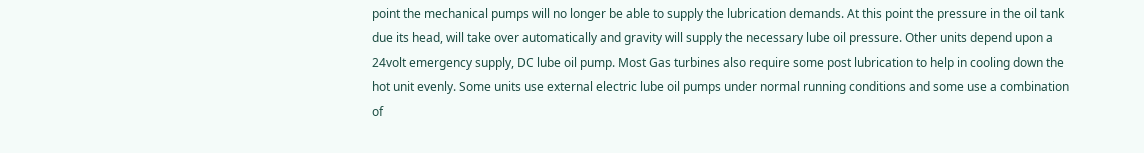point the mechanical pumps will no longer be able to supply the lubrication demands. At this point the pressure in the oil tank due its head, will take over automatically and gravity will supply the necessary lube oil pressure. Other units depend upon a 24volt emergency supply, DC lube oil pump. Most Gas turbines also require some post lubrication to help in cooling down the hot unit evenly. Some units use external electric lube oil pumps under normal running conditions and some use a combination of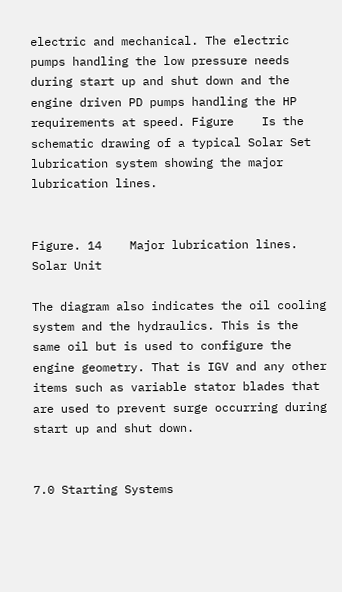electric and mechanical. The electric pumps handling the low pressure needs during start up and shut down and the engine driven PD pumps handling the HP requirements at speed. Figure    Is the schematic drawing of a typical Solar Set lubrication system showing the major lubrication lines.


Figure. 14    Major lubrication lines. Solar Unit

The diagram also indicates the oil cooling system and the hydraulics. This is the same oil but is used to configure the engine geometry. That is IGV and any other items such as variable stator blades that are used to prevent surge occurring during start up and shut down.


7.0 Starting Systems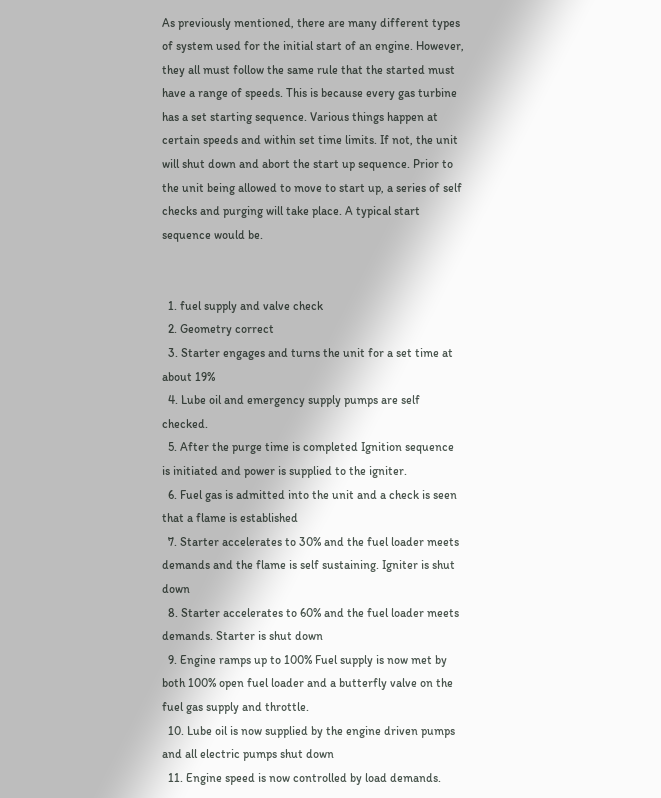As previously mentioned, there are many different types of system used for the initial start of an engine. However, they all must follow the same rule that the started must have a range of speeds. This is because every gas turbine has a set starting sequence. Various things happen at certain speeds and within set time limits. If not, the unit will shut down and abort the start up sequence. Prior to the unit being allowed to move to start up, a series of self checks and purging will take place. A typical start sequence would be.


  1. fuel supply and valve check
  2. Geometry correct
  3. Starter engages and turns the unit for a set time at about 19%
  4. Lube oil and emergency supply pumps are self checked.
  5. After the purge time is completed Ignition sequence is initiated and power is supplied to the igniter.
  6. Fuel gas is admitted into the unit and a check is seen that a flame is established
  7. Starter accelerates to 30% and the fuel loader meets demands and the flame is self sustaining. Igniter is shut down
  8. Starter accelerates to 60% and the fuel loader meets demands. Starter is shut down
  9. Engine ramps up to 100% Fuel supply is now met by both 100% open fuel loader and a butterfly valve on the fuel gas supply and throttle.
  10. Lube oil is now supplied by the engine driven pumps and all electric pumps shut down
  11. Engine speed is now controlled by load demands.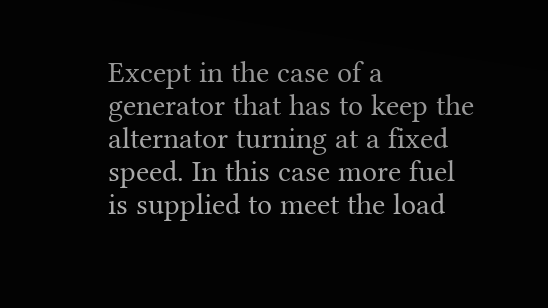Except in the case of a generator that has to keep the alternator turning at a fixed speed. In this case more fuel is supplied to meet the load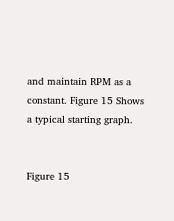and maintain RPM as a constant. Figure 15 Shows a typical starting graph.


Figure 15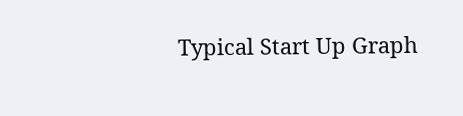Typical Start Up Graph